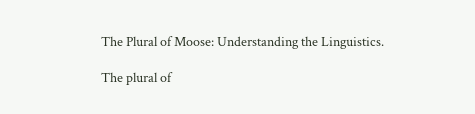The Plural of Moose: Understanding the Linguistics.

The plural of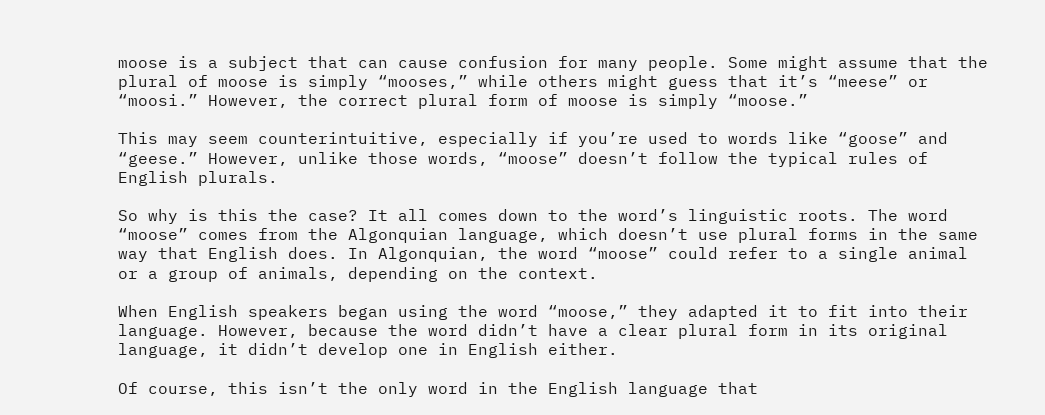moose is a subject that can cause confusion for many people. Some might assume that the plural of moose is simply “mooses,” while others might guess that it’s “meese” or “moosi.” However, the correct plural form of moose is simply “moose.”

This may seem counterintuitive, especially if you’re used to words like “goose” and “geese.” However, unlike those words, “moose” doesn’t follow the typical rules of English plurals.

So why is this the case? It all comes down to the word’s linguistic roots. The word “moose” comes from the Algonquian language, which doesn’t use plural forms in the same way that English does. In Algonquian, the word “moose” could refer to a single animal or a group of animals, depending on the context.

When English speakers began using the word “moose,” they adapted it to fit into their language. However, because the word didn’t have a clear plural form in its original language, it didn’t develop one in English either.

Of course, this isn’t the only word in the English language that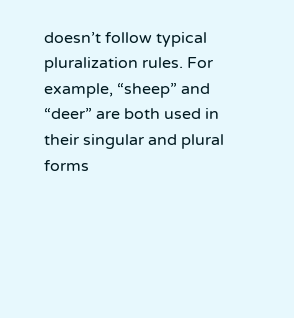doesn’t follow typical pluralization rules. For example, “sheep” and “deer” are both used in their singular and plural forms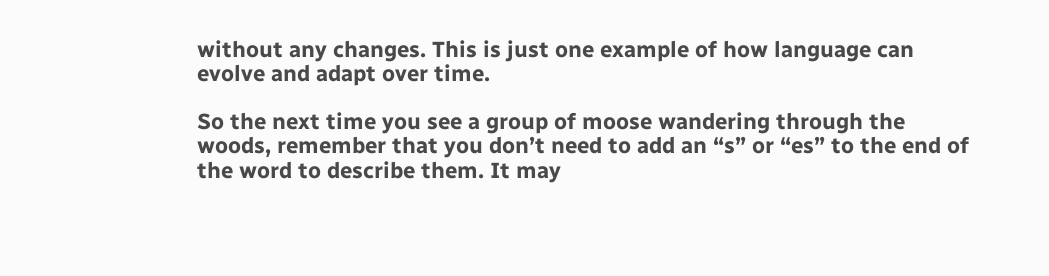without any changes. This is just one example of how language can evolve and adapt over time.

So the next time you see a group of moose wandering through the woods, remember that you don’t need to add an “s” or “es” to the end of the word to describe them. It may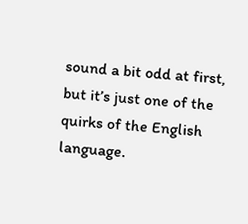sound a bit odd at first, but it’s just one of the quirks of the English language.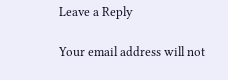Leave a Reply

Your email address will not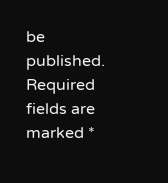be published. Required fields are marked *